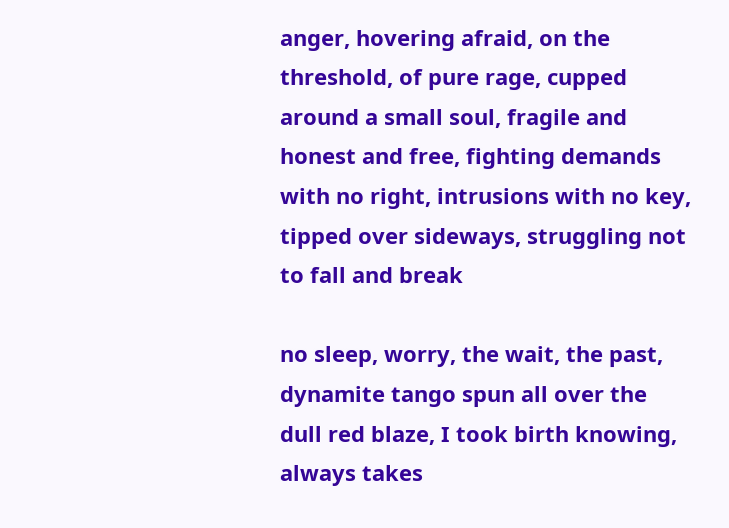anger, hovering afraid, on the threshold, of pure rage, cupped around a small soul, fragile and honest and free, fighting demands with no right, intrusions with no key, tipped over sideways, struggling not to fall and break

no sleep, worry, the wait, the past, dynamite tango spun all over the dull red blaze, I took birth knowing, always takes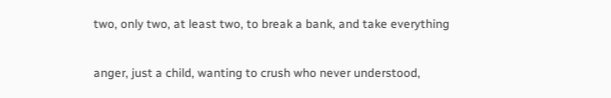two, only two, at least two, to break a bank, and take everything

anger, just a child, wanting to crush who never understood,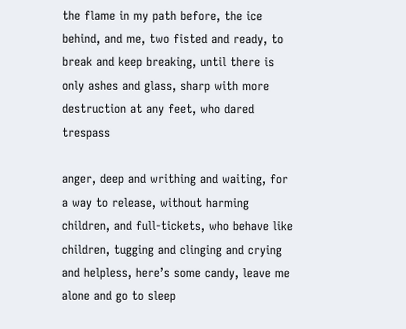the flame in my path before, the ice behind, and me, two fisted and ready, to break and keep breaking, until there is only ashes and glass, sharp with more destruction at any feet, who dared trespass

anger, deep and writhing and waiting, for a way to release, without harming children, and full-tickets, who behave like children, tugging and clinging and crying and helpless, here’s some candy, leave me alone and go to sleep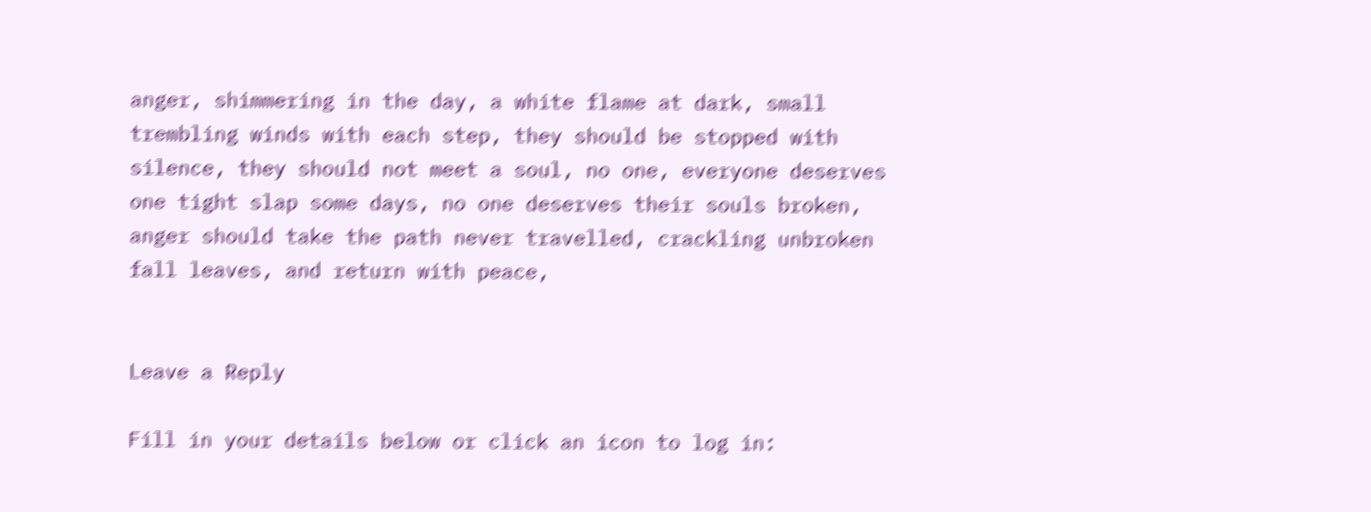anger, shimmering in the day, a white flame at dark, small trembling winds with each step, they should be stopped with silence, they should not meet a soul, no one, everyone deserves one tight slap some days, no one deserves their souls broken, anger should take the path never travelled, crackling unbroken fall leaves, and return with peace,


Leave a Reply

Fill in your details below or click an icon to log in: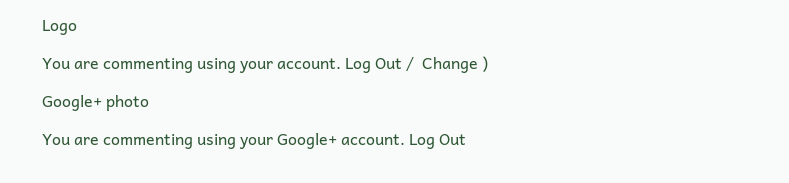Logo

You are commenting using your account. Log Out /  Change )

Google+ photo

You are commenting using your Google+ account. Log Out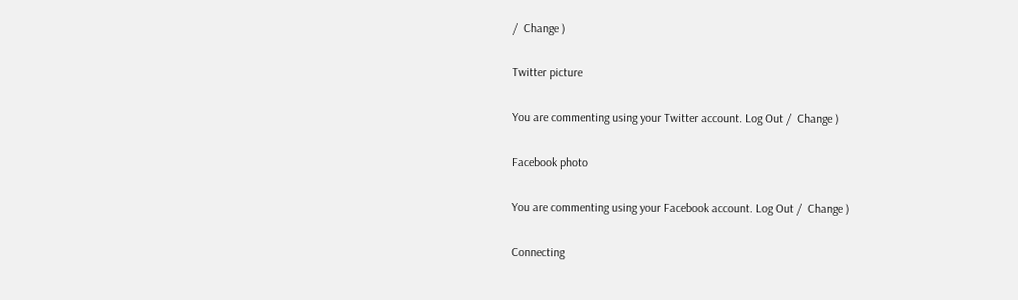/  Change )

Twitter picture

You are commenting using your Twitter account. Log Out /  Change )

Facebook photo

You are commenting using your Facebook account. Log Out /  Change )

Connecting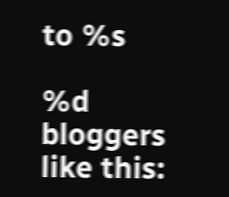to %s

%d bloggers like this: